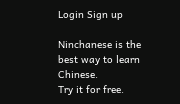Login Sign up

Ninchanese is the best way to learn Chinese.
Try it for free.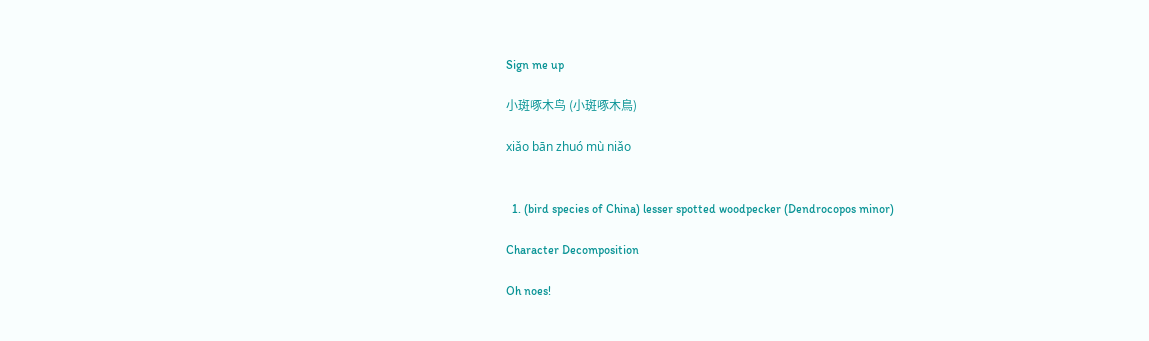Sign me up

小斑啄木鸟 (小斑啄木鳥)

xiǎo bān zhuó mù niǎo


  1. (bird species of China) lesser spotted woodpecker (Dendrocopos minor)

Character Decomposition

Oh noes!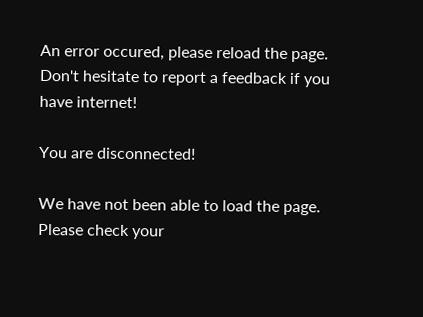An error occured, please reload the page.
Don't hesitate to report a feedback if you have internet!

You are disconnected!

We have not been able to load the page.
Please check your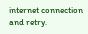internet connection and retry.